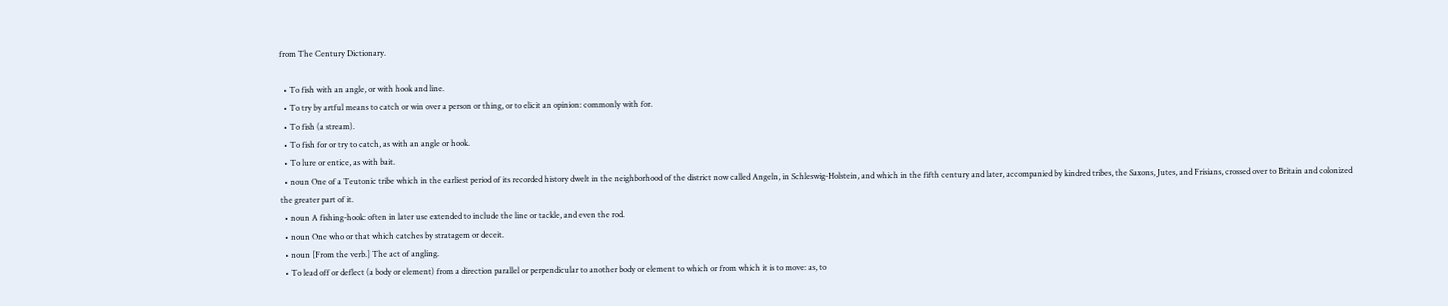from The Century Dictionary.

  • To fish with an angle, or with hook and line.
  • To try by artful means to catch or win over a person or thing, or to elicit an opinion: commonly with for.
  • To fish (a stream).
  • To fish for or try to catch, as with an angle or hook.
  • To lure or entice, as with bait.
  • noun One of a Teutonic tribe which in the earliest period of its recorded history dwelt in the neighborhood of the district now called Angeln, in Schleswig-Holstein, and which in the fifth century and later, accompanied by kindred tribes, the Saxons, Jutes, and Frisians, crossed over to Britain and colonized the greater part of it.
  • noun A fishing-hook: often in later use extended to include the line or tackle, and even the rod.
  • noun One who or that which catches by stratagem or deceit.
  • noun [From the verb.] The act of angling.
  • To lead off or deflect (a body or element) from a direction parallel or perpendicular to another body or element to which or from which it is to move: as, to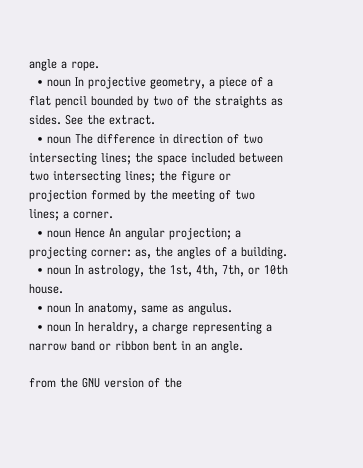angle a rope.
  • noun In projective geometry, a piece of a flat pencil bounded by two of the straights as sides. See the extract.
  • noun The difference in direction of two intersecting lines; the space included between two intersecting lines; the figure or projection formed by the meeting of two lines; a corner.
  • noun Hence An angular projection; a projecting corner: as, the angles of a building.
  • noun In astrology, the 1st, 4th, 7th, or 10th house.
  • noun In anatomy, same as angulus.
  • noun In heraldry, a charge representing a narrow band or ribbon bent in an angle.

from the GNU version of the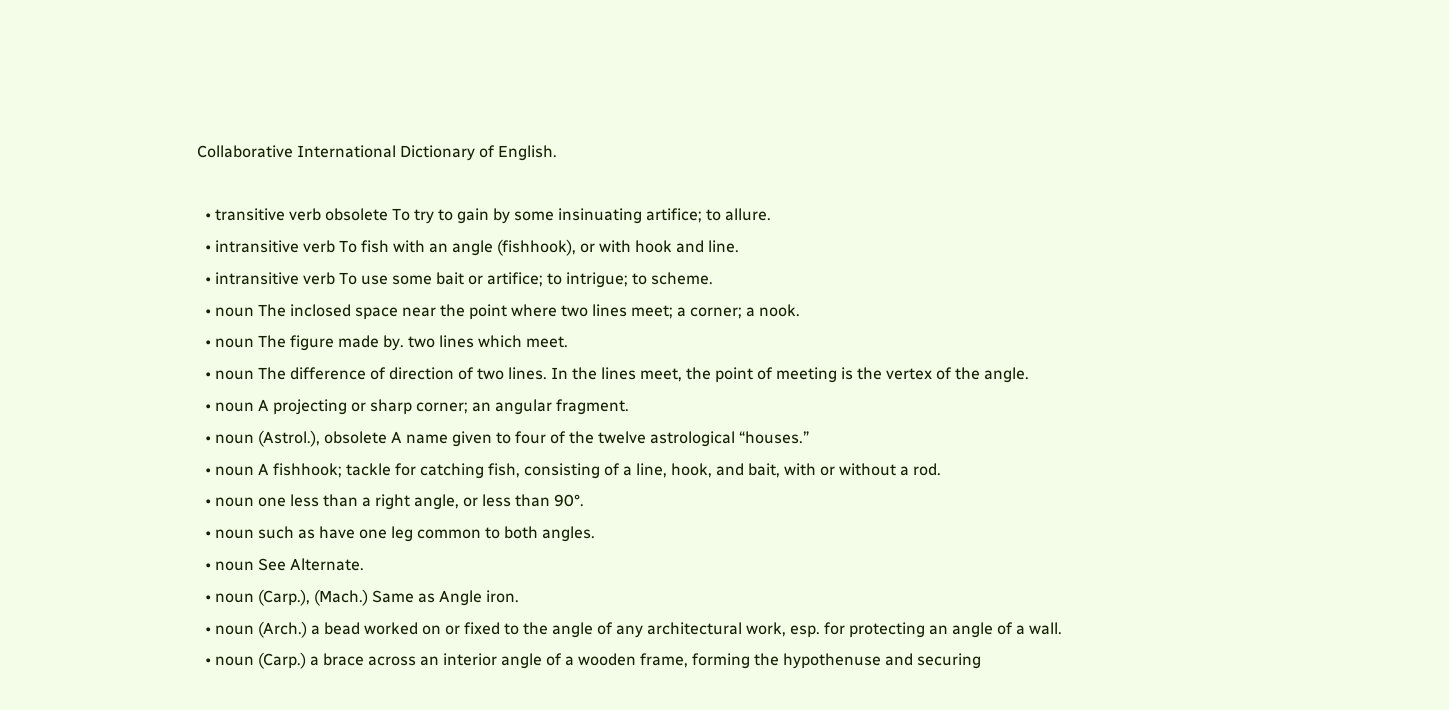Collaborative International Dictionary of English.

  • transitive verb obsolete To try to gain by some insinuating artifice; to allure.
  • intransitive verb To fish with an angle (fishhook), or with hook and line.
  • intransitive verb To use some bait or artifice; to intrigue; to scheme.
  • noun The inclosed space near the point where two lines meet; a corner; a nook.
  • noun The figure made by. two lines which meet.
  • noun The difference of direction of two lines. In the lines meet, the point of meeting is the vertex of the angle.
  • noun A projecting or sharp corner; an angular fragment.
  • noun (Astrol.), obsolete A name given to four of the twelve astrological “houses.”
  • noun A fishhook; tackle for catching fish, consisting of a line, hook, and bait, with or without a rod.
  • noun one less than a right angle, or less than 90°.
  • noun such as have one leg common to both angles.
  • noun See Alternate.
  • noun (Carp.), (Mach.) Same as Angle iron.
  • noun (Arch.) a bead worked on or fixed to the angle of any architectural work, esp. for protecting an angle of a wall.
  • noun (Carp.) a brace across an interior angle of a wooden frame, forming the hypothenuse and securing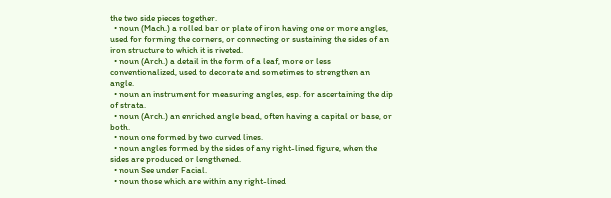the two side pieces together.
  • noun (Mach.) a rolled bar or plate of iron having one or more angles, used for forming the corners, or connecting or sustaining the sides of an iron structure to which it is riveted.
  • noun (Arch.) a detail in the form of a leaf, more or less conventionalized, used to decorate and sometimes to strengthen an angle.
  • noun an instrument for measuring angles, esp. for ascertaining the dip of strata.
  • noun (Arch.) an enriched angle bead, often having a capital or base, or both.
  • noun one formed by two curved lines.
  • noun angles formed by the sides of any right-lined figure, when the sides are produced or lengthened.
  • noun See under Facial.
  • noun those which are within any right-lined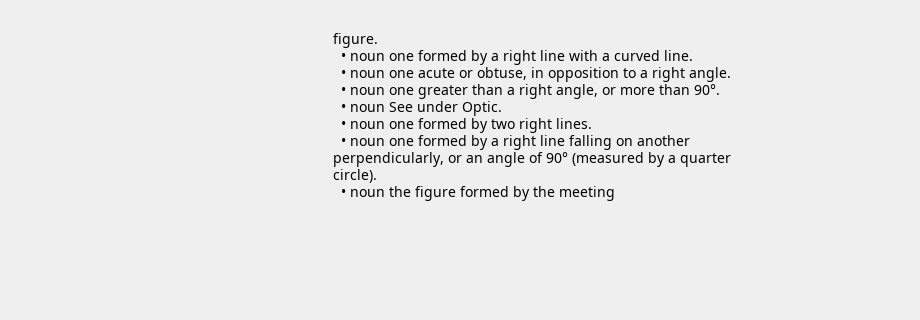figure.
  • noun one formed by a right line with a curved line.
  • noun one acute or obtuse, in opposition to a right angle.
  • noun one greater than a right angle, or more than 90°.
  • noun See under Optic.
  • noun one formed by two right lines.
  • noun one formed by a right line falling on another perpendicularly, or an angle of 90° (measured by a quarter circle).
  • noun the figure formed by the meeting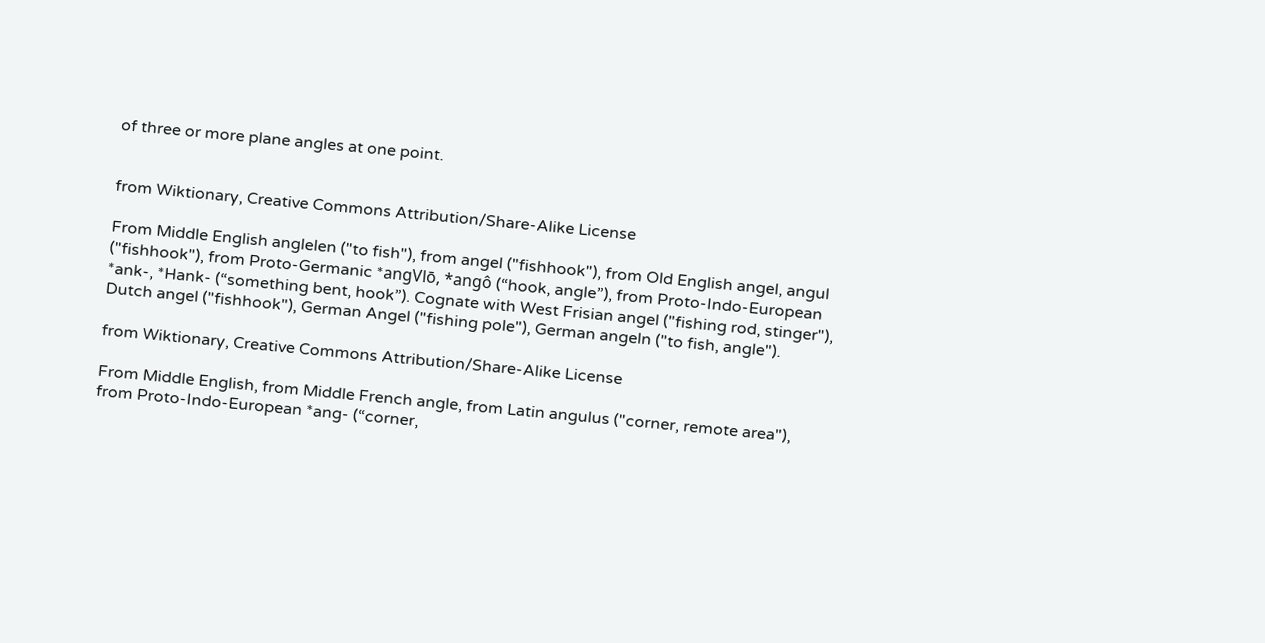of three or more plane angles at one point.


from Wiktionary, Creative Commons Attribution/Share-Alike License

From Middle English anglelen ("to fish"), from angel ("fishhook"), from Old English angel, angul ("fishhook"), from Proto-Germanic *angVlō, *angô (“hook, angle”), from Proto-Indo-European *ank-, *Hank- (“something bent, hook”). Cognate with West Frisian angel ("fishing rod, stinger"), Dutch angel ("fishhook"), German Angel ("fishing pole"), German angeln ("to fish, angle").

from Wiktionary, Creative Commons Attribution/Share-Alike License

From Middle English, from Middle French angle, from Latin angulus ("corner, remote area"), from Proto-Indo-European *ang- (“corner,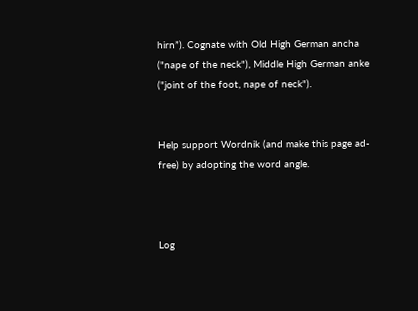hirn”). Cognate with Old High German ancha ("nape of the neck"), Middle High German anke ("joint of the foot, nape of neck").


Help support Wordnik (and make this page ad-free) by adopting the word angle.



Log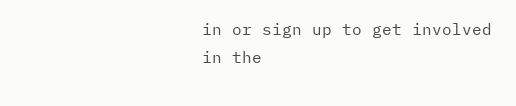in or sign up to get involved in the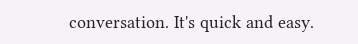conversation. It's quick and easy.